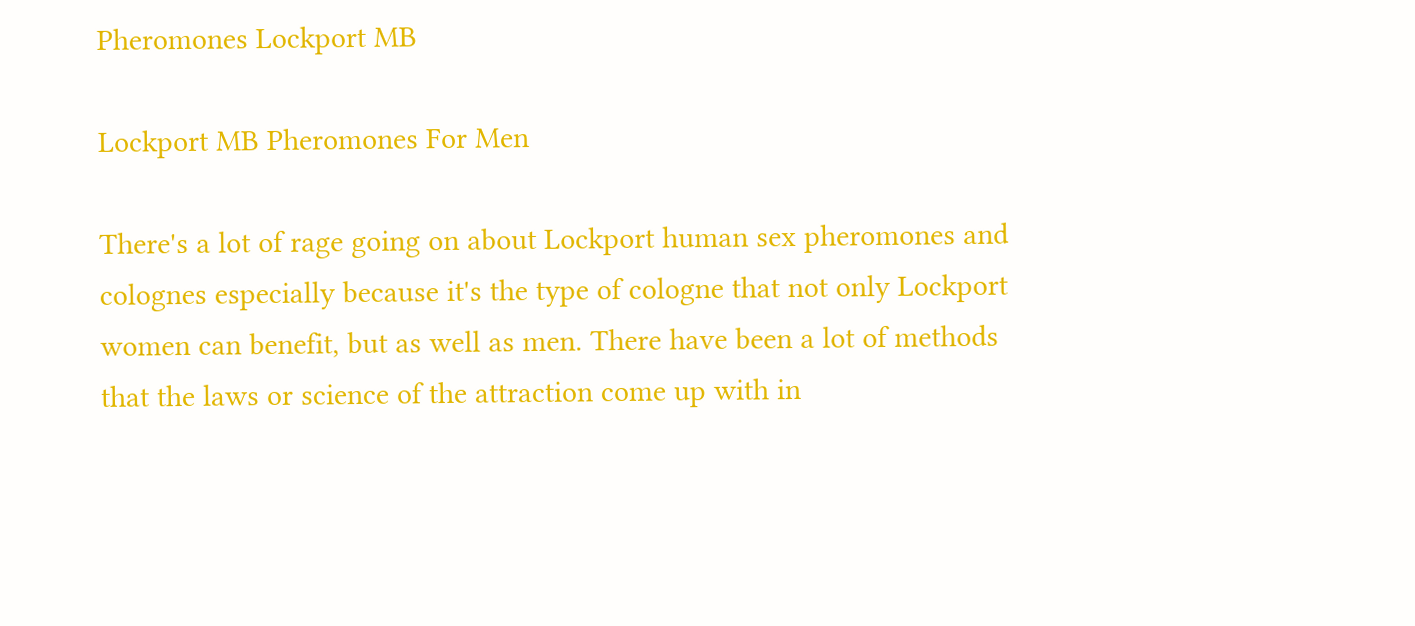Pheromones Lockport MB

Lockport MB Pheromones For Men

There's a lot of rage going on about Lockport human sex pheromones and colognes especially because it's the type of cologne that not only Lockport women can benefit, but as well as men. There have been a lot of methods that the laws or science of the attraction come up with in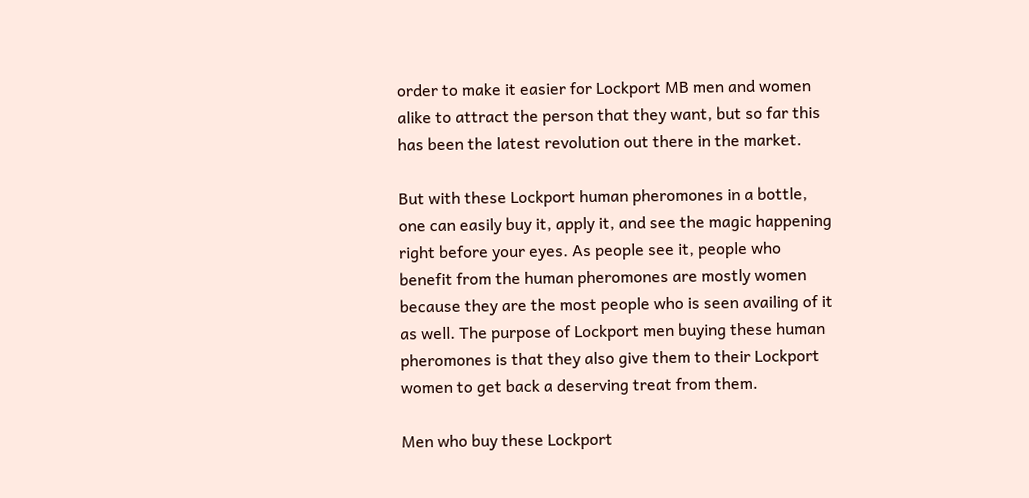order to make it easier for Lockport MB men and women alike to attract the person that they want, but so far this has been the latest revolution out there in the market.

But with these Lockport human pheromones in a bottle, one can easily buy it, apply it, and see the magic happening right before your eyes. As people see it, people who benefit from the human pheromones are mostly women because they are the most people who is seen availing of it as well. The purpose of Lockport men buying these human pheromones is that they also give them to their Lockport women to get back a deserving treat from them.

Men who buy these Lockport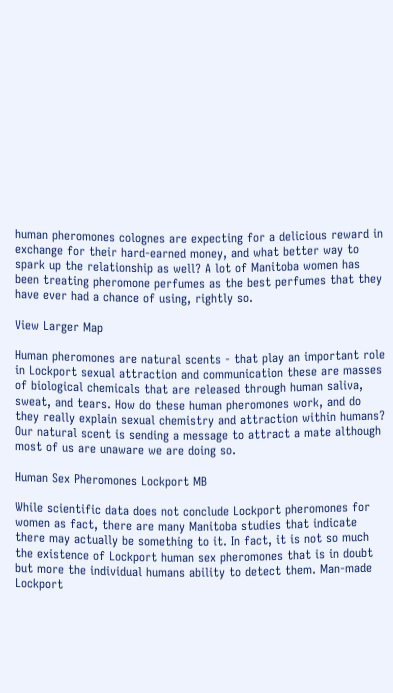human pheromones colognes are expecting for a delicious reward in exchange for their hard-earned money, and what better way to spark up the relationship as well? A lot of Manitoba women has been treating pheromone perfumes as the best perfumes that they have ever had a chance of using, rightly so.

View Larger Map

Human pheromones are natural scents - that play an important role in Lockport sexual attraction and communication these are masses of biological chemicals that are released through human saliva, sweat, and tears. How do these human pheromones work, and do they really explain sexual chemistry and attraction within humans? Our natural scent is sending a message to attract a mate although most of us are unaware we are doing so.

Human Sex Pheromones Lockport MB

While scientific data does not conclude Lockport pheromones for women as fact, there are many Manitoba studies that indicate there may actually be something to it. In fact, it is not so much the existence of Lockport human sex pheromones that is in doubt but more the individual humans ability to detect them. Man-made Lockport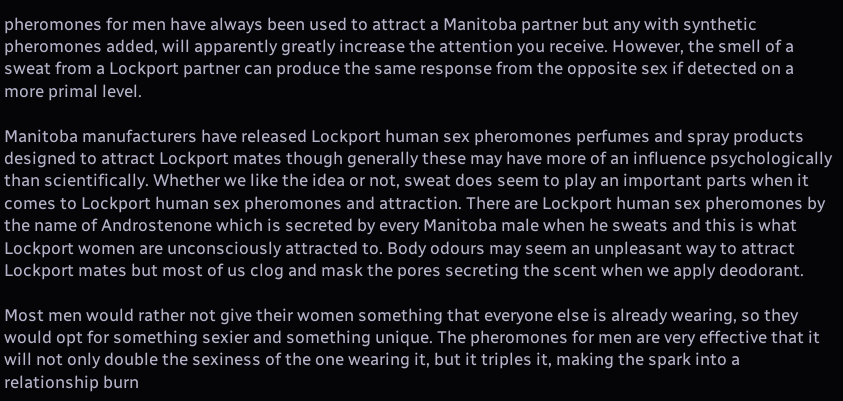pheromones for men have always been used to attract a Manitoba partner but any with synthetic pheromones added, will apparently greatly increase the attention you receive. However, the smell of a sweat from a Lockport partner can produce the same response from the opposite sex if detected on a more primal level.

Manitoba manufacturers have released Lockport human sex pheromones perfumes and spray products designed to attract Lockport mates though generally these may have more of an influence psychologically than scientifically. Whether we like the idea or not, sweat does seem to play an important parts when it comes to Lockport human sex pheromones and attraction. There are Lockport human sex pheromones by the name of Androstenone which is secreted by every Manitoba male when he sweats and this is what Lockport women are unconsciously attracted to. Body odours may seem an unpleasant way to attract Lockport mates but most of us clog and mask the pores secreting the scent when we apply deodorant.

Most men would rather not give their women something that everyone else is already wearing, so they would opt for something sexier and something unique. The pheromones for men are very effective that it will not only double the sexiness of the one wearing it, but it triples it, making the spark into a relationship burn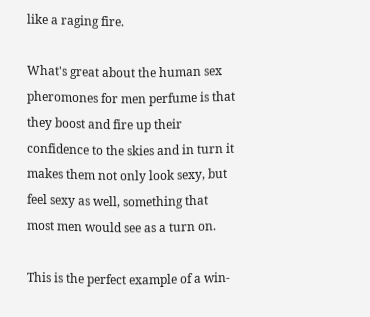like a raging fire.

What's great about the human sex pheromones for men perfume is that they boost and fire up their confidence to the skies and in turn it makes them not only look sexy, but feel sexy as well, something that most men would see as a turn on.

This is the perfect example of a win-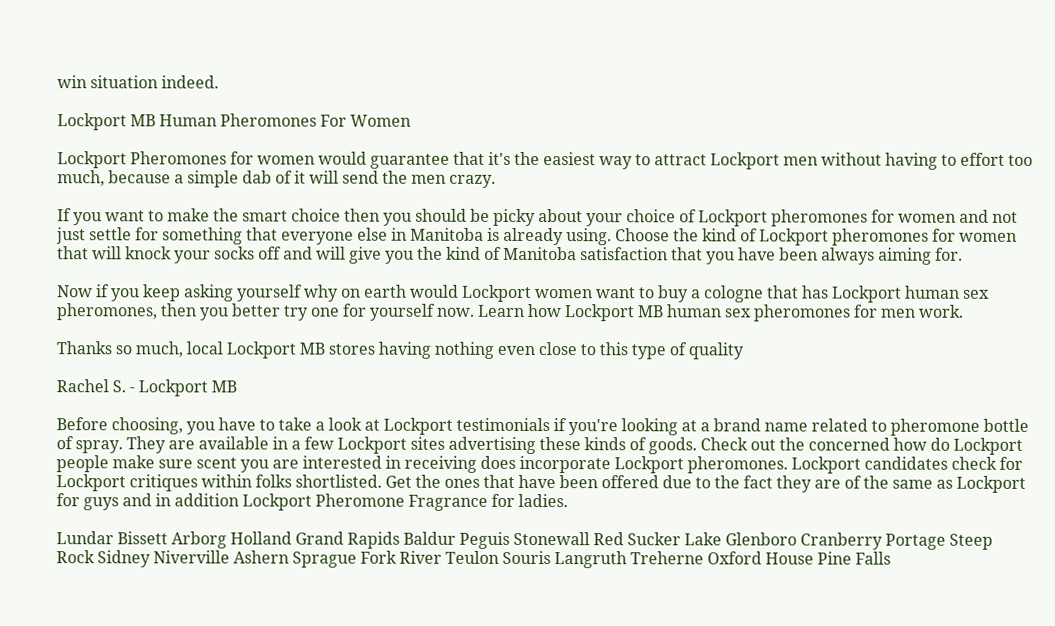win situation indeed.

Lockport MB Human Pheromones For Women

Lockport Pheromones for women would guarantee that it's the easiest way to attract Lockport men without having to effort too much, because a simple dab of it will send the men crazy.

If you want to make the smart choice then you should be picky about your choice of Lockport pheromones for women and not just settle for something that everyone else in Manitoba is already using. Choose the kind of Lockport pheromones for women that will knock your socks off and will give you the kind of Manitoba satisfaction that you have been always aiming for.

Now if you keep asking yourself why on earth would Lockport women want to buy a cologne that has Lockport human sex pheromones, then you better try one for yourself now. Learn how Lockport MB human sex pheromones for men work.

Thanks so much, local Lockport MB stores having nothing even close to this type of quality

Rachel S. - Lockport MB

Before choosing, you have to take a look at Lockport testimonials if you're looking at a brand name related to pheromone bottle of spray. They are available in a few Lockport sites advertising these kinds of goods. Check out the concerned how do Lockport people make sure scent you are interested in receiving does incorporate Lockport pheromones. Lockport candidates check for Lockport critiques within folks shortlisted. Get the ones that have been offered due to the fact they are of the same as Lockport for guys and in addition Lockport Pheromone Fragrance for ladies.

Lundar Bissett Arborg Holland Grand Rapids Baldur Peguis Stonewall Red Sucker Lake Glenboro Cranberry Portage Steep Rock Sidney Niverville Ashern Sprague Fork River Teulon Souris Langruth Treherne Oxford House Pine Falls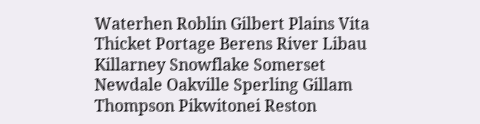Waterhen Roblin Gilbert Plains Vita Thicket Portage Berens River Libau Killarney Snowflake Somerset Newdale Oakville Sperling Gillam Thompson Pikwitonei Reston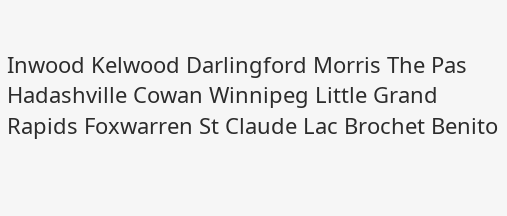Inwood Kelwood Darlingford Morris The Pas Hadashville Cowan Winnipeg Little Grand Rapids Foxwarren St Claude Lac Brochet Benito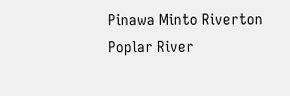Pinawa Minto Riverton Poplar River